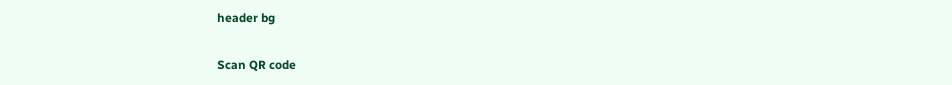header bg

Scan QR code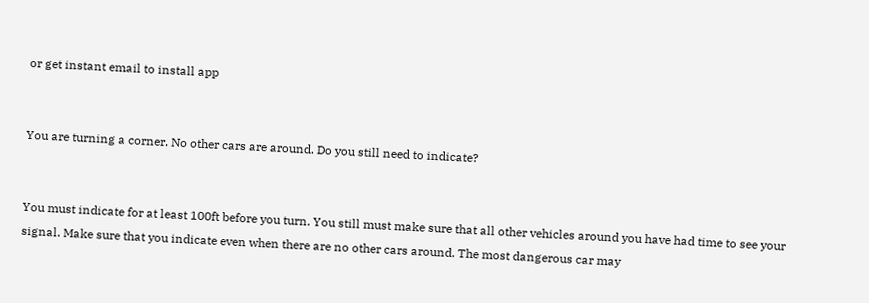or get instant email to install app


You are turning a corner. No other cars are around. Do you still need to indicate?


You must indicate for at least 100ft before you turn. You still must make sure that all other vehicles around you have had time to see your signal. Make sure that you indicate even when there are no other cars around. The most dangerous car may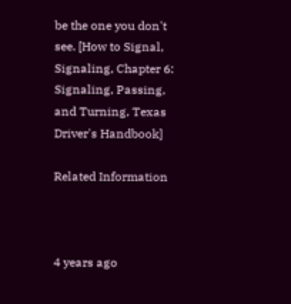be the one you don't see. [How to Signal, Signaling, Chapter 6: Signaling, Passing, and Turning, Texas Driver's Handbook]

Related Information



4 years ago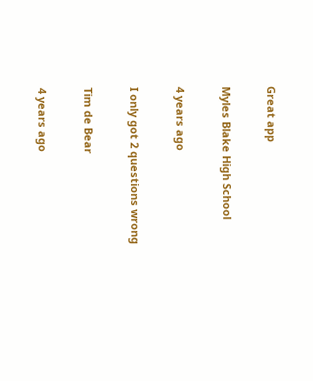Great app

Myles Blake High School

4 years ago

I only got 2 questions wrong

Tim de Bear

4 years ago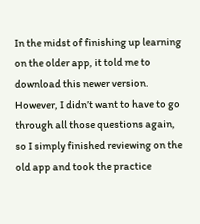In the midst of finishing up learning on the older app, it told me to download this newer version. However, I didn’t want to have to go through all those questions again, so I simply finished reviewing on the old app and took the practice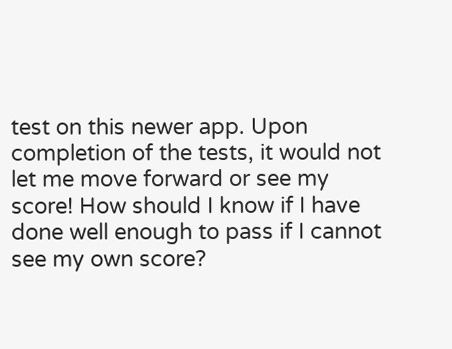test on this newer app. Upon completion of the tests, it would not let me move forward or see my score! How should I know if I have done well enough to pass if I cannot see my own score?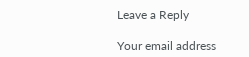Leave a Reply

Your email address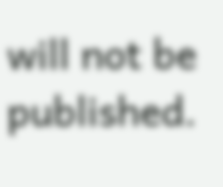will not be published.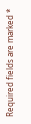Required fields are marked *